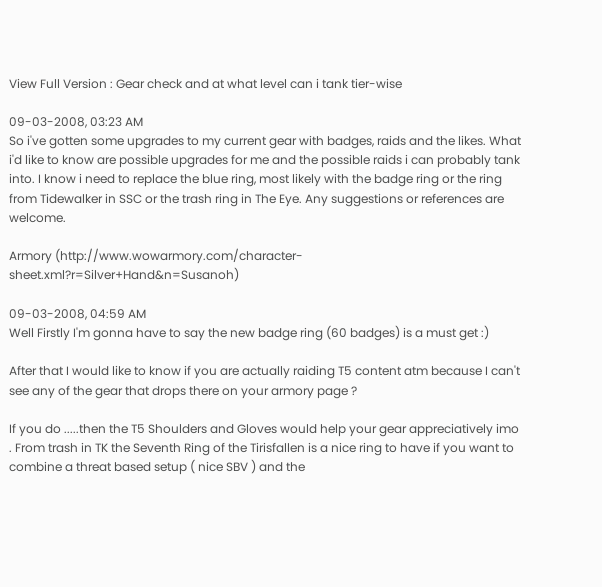View Full Version : Gear check and at what level can i tank tier-wise

09-03-2008, 03:23 AM
So i've gotten some upgrades to my current gear with badges, raids and the likes. What i'd like to know are possible upgrades for me and the possible raids i can probably tank into. I know i need to replace the blue ring, most likely with the badge ring or the ring from Tidewalker in SSC or the trash ring in The Eye. Any suggestions or references are welcome.

Armory (http://www.wowarmory.com/character-sheet.xml?r=Silver+Hand&n=Susanoh)

09-03-2008, 04:59 AM
Well Firstly I'm gonna have to say the new badge ring (60 badges) is a must get :)

After that I would like to know if you are actually raiding T5 content atm because I can't see any of the gear that drops there on your armory page ?

If you do .....then the T5 Shoulders and Gloves would help your gear appreciatively imo . From trash in TK the Seventh Ring of the Tirisfallen is a nice ring to have if you want to combine a threat based setup ( nice SBV ) and the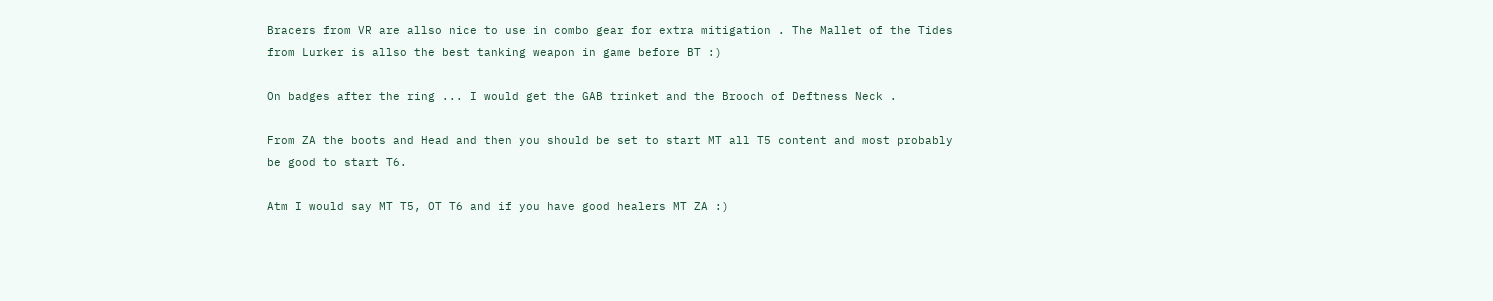Bracers from VR are allso nice to use in combo gear for extra mitigation . The Mallet of the Tides from Lurker is allso the best tanking weapon in game before BT :)

On badges after the ring ... I would get the GAB trinket and the Brooch of Deftness Neck .

From ZA the boots and Head and then you should be set to start MT all T5 content and most probably be good to start T6.

Atm I would say MT T5, OT T6 and if you have good healers MT ZA :)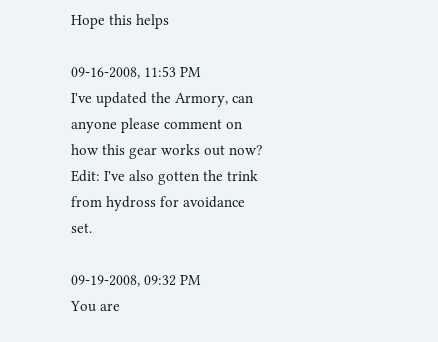Hope this helps

09-16-2008, 11:53 PM
I've updated the Armory, can anyone please comment on how this gear works out now?
Edit: I've also gotten the trink from hydross for avoidance set.

09-19-2008, 09:32 PM
You are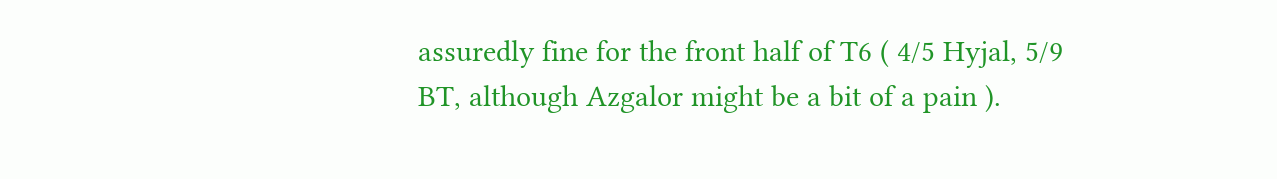assuredly fine for the front half of T6 ( 4/5 Hyjal, 5/9 BT, although Azgalor might be a bit of a pain ).